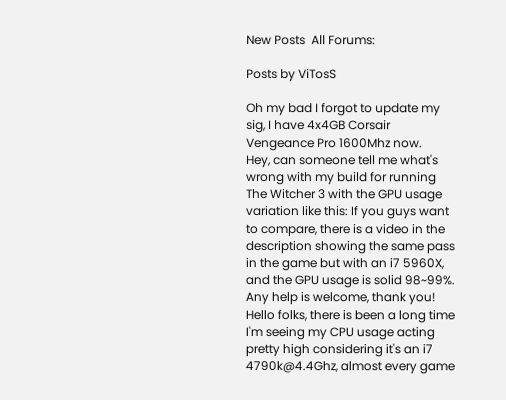New Posts  All Forums:

Posts by ViTosS

Oh my bad I forgot to update my sig, I have 4x4GB Corsair Vengeance Pro 1600Mhz now.
Hey, can someone tell me what's wrong with my build for running The Witcher 3 with the GPU usage variation like this: If you guys want to compare, there is a video in the description showing the same pass in the game but with an i7 5960X, and the GPU usage is solid 98~99%. Any help is welcome, thank you!
Hello folks, there is been a long time I'm seeing my CPU usage acting pretty high considering it's an i7 4790k@4.4Ghz, almost every game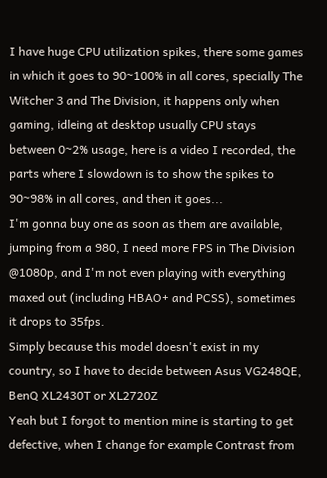I have huge CPU utilization spikes, there some games in which it goes to 90~100% in all cores, specially The Witcher 3 and The Division, it happens only when gaming, idleing at desktop usually CPU stays between 0~2% usage, here is a video I recorded, the parts where I slowdown is to show the spikes to 90~98% in all cores, and then it goes...
I'm gonna buy one as soon as them are available, jumping from a 980, I need more FPS in The Division @1080p, and I'm not even playing with everything maxed out (including HBAO+ and PCSS), sometimes it drops to 35fps.
Simply because this model doesn't exist in my country, so I have to decide between Asus VG248QE, BenQ XL2430T or XL2720Z
Yeah but I forgot to mention mine is starting to get defective, when I change for example Contrast from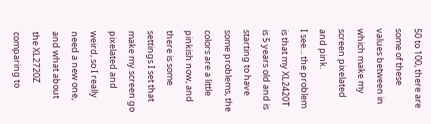50 to 100, there are some of these values between in which make my screen pixelated and pink.
I see... the problem is that my XL2420T is 5 years old and is starting to have some problems, the colors are a little pinkish now, and there is some settings I set that make my screen go pixelated and weird, so I really need a new one, and what about the XL2720Z comparing to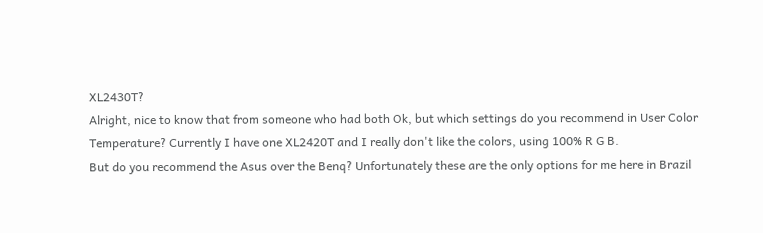XL2430T?
Alright, nice to know that from someone who had both Ok, but which settings do you recommend in User Color Temperature? Currently I have one XL2420T and I really don't like the colors, using 100% R G B.
But do you recommend the Asus over the Benq? Unfortunately these are the only options for me here in Brazil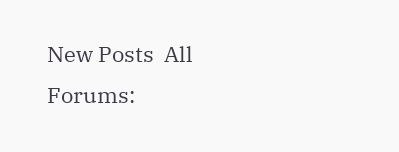New Posts  All Forums: